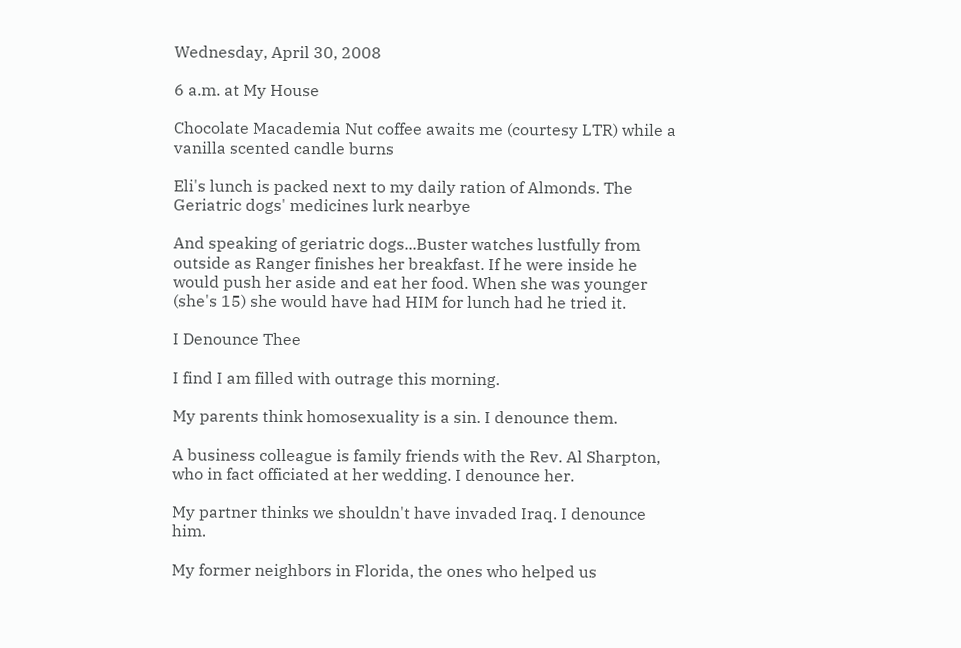Wednesday, April 30, 2008

6 a.m. at My House

Chocolate Macademia Nut coffee awaits me (courtesy LTR) while a vanilla scented candle burns

Eli's lunch is packed next to my daily ration of Almonds. The Geriatric dogs' medicines lurk nearbye

And speaking of geriatric dogs...Buster watches lustfully from outside as Ranger finishes her breakfast. If he were inside he would push her aside and eat her food. When she was younger (she's 15) she would have had HIM for lunch had he tried it.

I Denounce Thee

I find I am filled with outrage this morning.

My parents think homosexuality is a sin. I denounce them.

A business colleague is family friends with the Rev. Al Sharpton, who in fact officiated at her wedding. I denounce her.

My partner thinks we shouldn't have invaded Iraq. I denounce him.

My former neighbors in Florida, the ones who helped us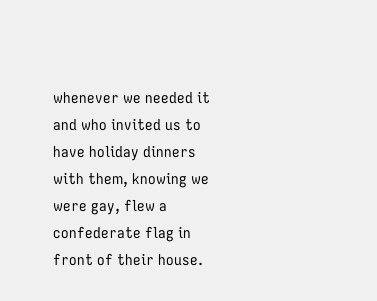whenever we needed it and who invited us to have holiday dinners with them, knowing we were gay, flew a confederate flag in front of their house.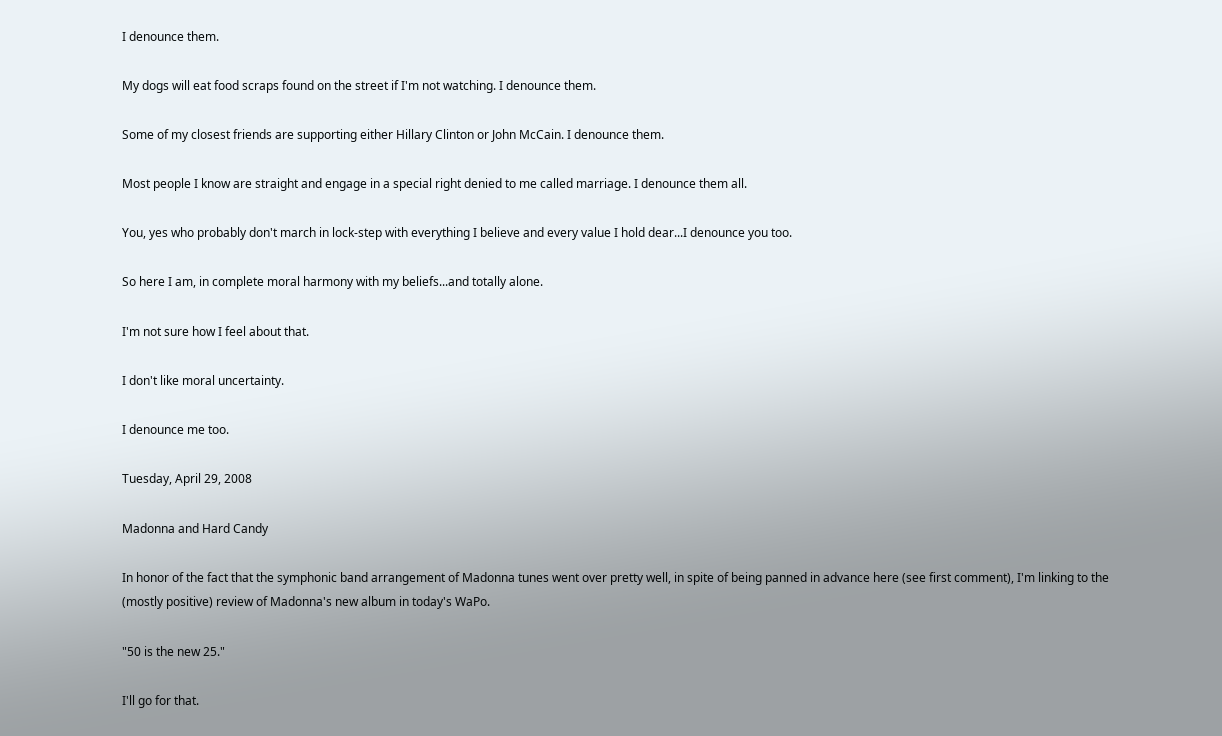I denounce them.

My dogs will eat food scraps found on the street if I'm not watching. I denounce them.

Some of my closest friends are supporting either Hillary Clinton or John McCain. I denounce them.

Most people I know are straight and engage in a special right denied to me called marriage. I denounce them all.

You, yes who probably don't march in lock-step with everything I believe and every value I hold dear...I denounce you too.

So here I am, in complete moral harmony with my beliefs...and totally alone.

I'm not sure how I feel about that.

I don't like moral uncertainty.

I denounce me too.

Tuesday, April 29, 2008

Madonna and Hard Candy

In honor of the fact that the symphonic band arrangement of Madonna tunes went over pretty well, in spite of being panned in advance here (see first comment), I'm linking to the (mostly positive) review of Madonna's new album in today's WaPo.

"50 is the new 25."

I'll go for that.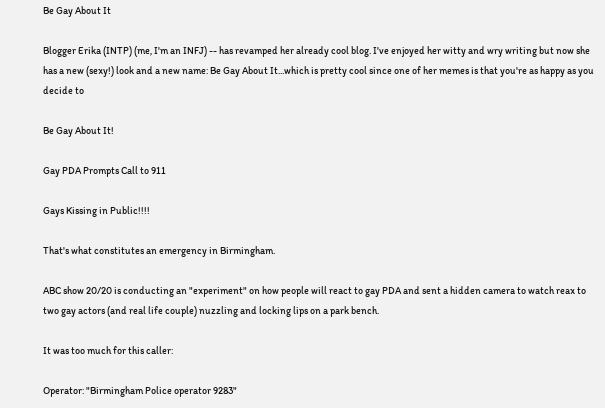Be Gay About It

Blogger Erika (INTP) (me, I'm an INFJ) -- has revamped her already cool blog. I've enjoyed her witty and wry writing but now she has a new (sexy!) look and a new name: Be Gay About It...which is pretty cool since one of her memes is that you're as happy as you decide to

Be Gay About It!

Gay PDA Prompts Call to 911

Gays Kissing in Public!!!!

That's what constitutes an emergency in Birmingham.

ABC show 20/20 is conducting an "experiment" on how people will react to gay PDA and sent a hidden camera to watch reax to two gay actors (and real life couple) nuzzling and locking lips on a park bench.

It was too much for this caller:

Operator: "Birmingham Police operator 9283"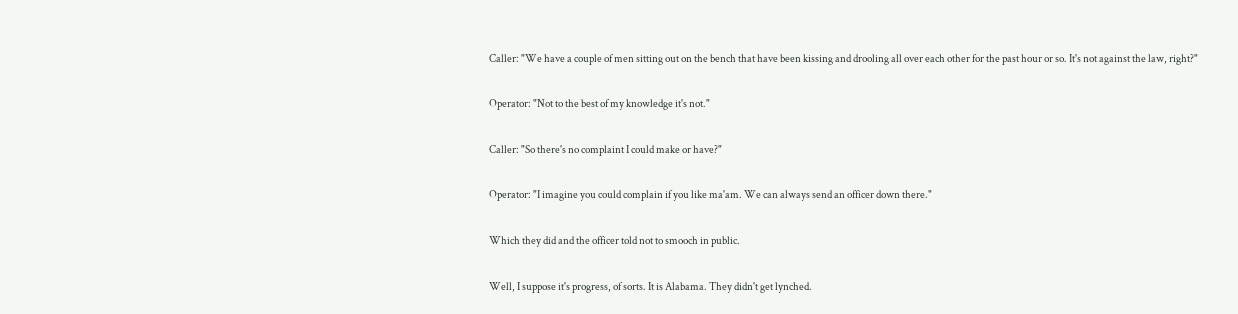Caller: "We have a couple of men sitting out on the bench that have been kissing and drooling all over each other for the past hour or so. It's not against the law, right?"

Operator: "Not to the best of my knowledge it's not."

Caller: "So there's no complaint I could make or have?"

Operator: "I imagine you could complain if you like ma'am. We can always send an officer down there."

Which they did and the officer told not to smooch in public.

Well, I suppose it's progress, of sorts. It is Alabama. They didn't get lynched.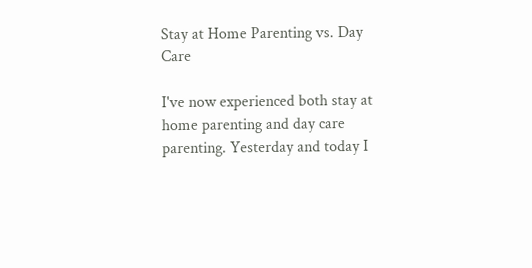Stay at Home Parenting vs. Day Care

I've now experienced both stay at home parenting and day care parenting. Yesterday and today I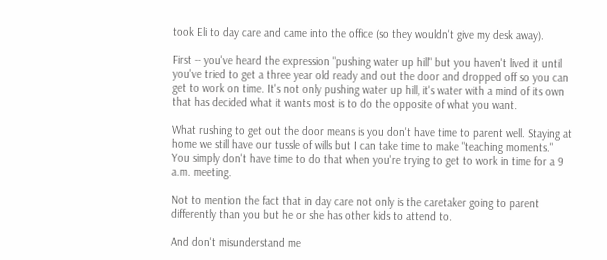took Eli to day care and came into the office (so they wouldn't give my desk away).

First -- you've heard the expression "pushing water up hill" but you haven't lived it until you've tried to get a three year old ready and out the door and dropped off so you can get to work on time. It's not only pushing water up hill, it's water with a mind of its own that has decided what it wants most is to do the opposite of what you want.

What rushing to get out the door means is you don't have time to parent well. Staying at home we still have our tussle of wills but I can take time to make "teaching moments." You simply don't have time to do that when you're trying to get to work in time for a 9 a.m. meeting.

Not to mention the fact that in day care not only is the caretaker going to parent differently than you but he or she has other kids to attend to.

And don't misunderstand me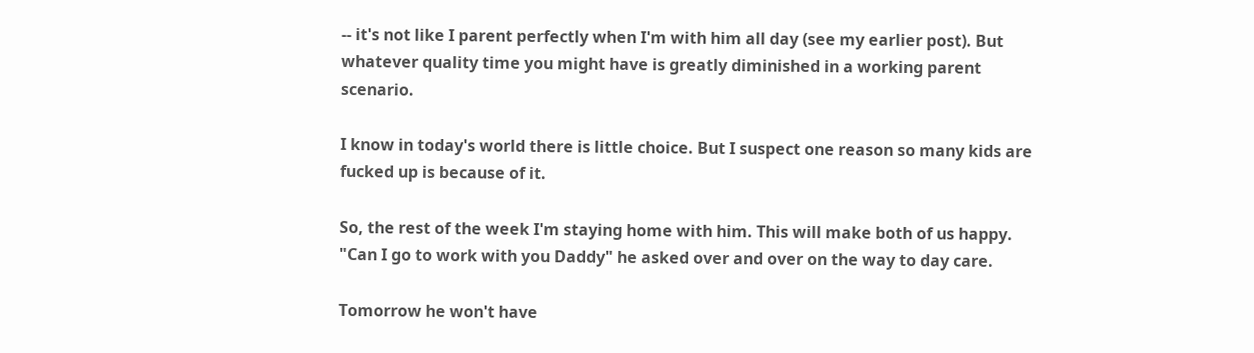-- it's not like I parent perfectly when I'm with him all day (see my earlier post). But whatever quality time you might have is greatly diminished in a working parent scenario.

I know in today's world there is little choice. But I suspect one reason so many kids are fucked up is because of it.

So, the rest of the week I'm staying home with him. This will make both of us happy. "Can I go to work with you Daddy" he asked over and over on the way to day care.

Tomorrow he won't have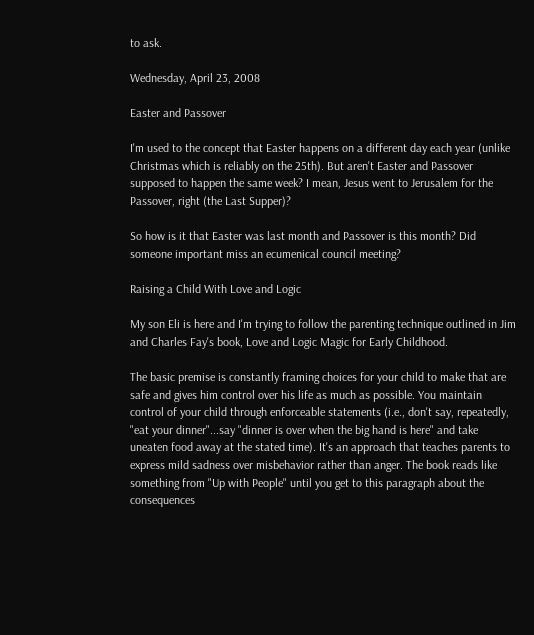to ask.

Wednesday, April 23, 2008

Easter and Passover

I'm used to the concept that Easter happens on a different day each year (unlike Christmas which is reliably on the 25th). But aren't Easter and Passover supposed to happen the same week? I mean, Jesus went to Jerusalem for the Passover, right (the Last Supper)?

So how is it that Easter was last month and Passover is this month? Did someone important miss an ecumenical council meeting?

Raising a Child With Love and Logic

My son Eli is here and I'm trying to follow the parenting technique outlined in Jim and Charles Fay's book, Love and Logic Magic for Early Childhood.

The basic premise is constantly framing choices for your child to make that are safe and gives him control over his life as much as possible. You maintain control of your child through enforceable statements (i.e., don't say, repeatedly, "eat your dinner"...say "dinner is over when the big hand is here" and take uneaten food away at the stated time). It's an approach that teaches parents to express mild sadness over misbehavior rather than anger. The book reads like something from "Up with People" until you get to this paragraph about the consequences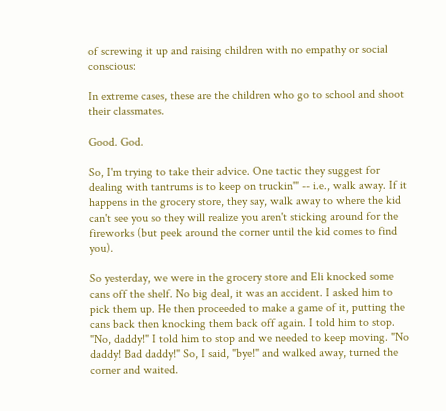of screwing it up and raising children with no empathy or social conscious:

In extreme cases, these are the children who go to school and shoot their classmates.

Good. God.

So, I'm trying to take their advice. One tactic they suggest for dealing with tantrums is to keep on truckin'" -- i.e., walk away. If it happens in the grocery store, they say, walk away to where the kid can't see you so they will realize you aren't sticking around for the fireworks (but peek around the corner until the kid comes to find you).

So yesterday, we were in the grocery store and Eli knocked some cans off the shelf. No big deal, it was an accident. I asked him to pick them up. He then proceeded to make a game of it, putting the cans back then knocking them back off again. I told him to stop. "No, daddy!" I told him to stop and we needed to keep moving. "No daddy! Bad daddy!" So, I said, "bye!" and walked away, turned the corner and waited.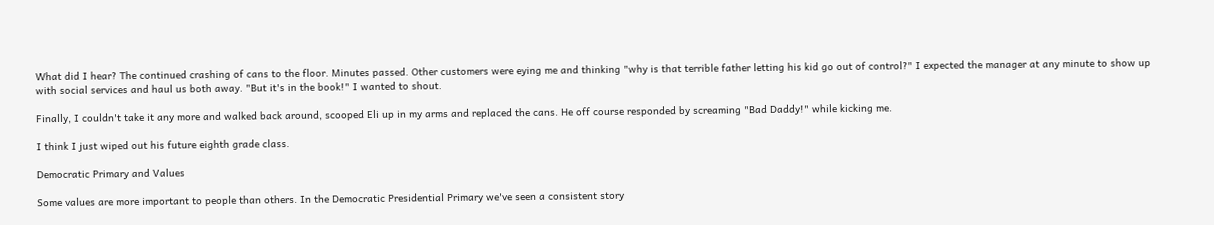What did I hear? The continued crashing of cans to the floor. Minutes passed. Other customers were eying me and thinking "why is that terrible father letting his kid go out of control?" I expected the manager at any minute to show up with social services and haul us both away. "But it's in the book!" I wanted to shout.

Finally, I couldn't take it any more and walked back around, scooped Eli up in my arms and replaced the cans. He off course responded by screaming "Bad Daddy!" while kicking me.

I think I just wiped out his future eighth grade class.

Democratic Primary and Values

Some values are more important to people than others. In the Democratic Presidential Primary we've seen a consistent story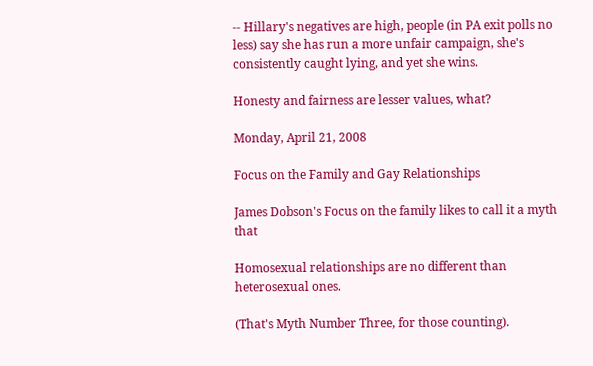-- Hillary's negatives are high, people (in PA exit polls no less) say she has run a more unfair campaign, she's consistently caught lying, and yet she wins.

Honesty and fairness are lesser values, what?

Monday, April 21, 2008

Focus on the Family and Gay Relationships

James Dobson's Focus on the family likes to call it a myth that

Homosexual relationships are no different than heterosexual ones.

(That's Myth Number Three, for those counting).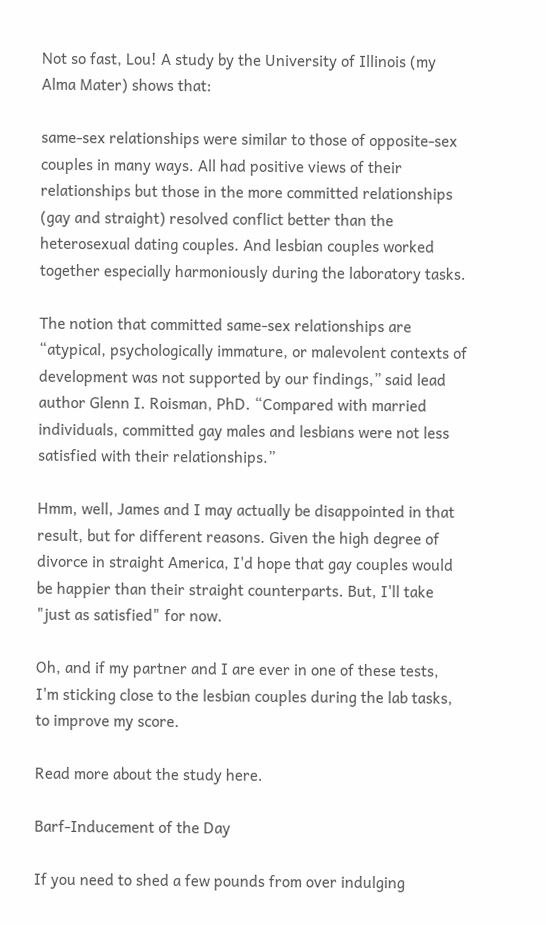Not so fast, Lou! A study by the University of Illinois (my Alma Mater) shows that:

same-sex relationships were similar to those of opposite-sex couples in many ways. All had positive views of their relationships but those in the more committed relationships (gay and straight) resolved conflict better than the heterosexual dating couples. And lesbian couples worked together especially harmoniously during the laboratory tasks.

The notion that committed same-sex relationships are “atypical, psychologically immature, or malevolent contexts of development was not supported by our findings,” said lead author Glenn I. Roisman, PhD. “Compared with married individuals, committed gay males and lesbians were not less satisfied with their relationships.”

Hmm, well, James and I may actually be disappointed in that result, but for different reasons. Given the high degree of divorce in straight America, I'd hope that gay couples would be happier than their straight counterparts. But, I'll take "just as satisfied" for now.

Oh, and if my partner and I are ever in one of these tests, I'm sticking close to the lesbian couples during the lab tasks, to improve my score.

Read more about the study here.

Barf-Inducement of the Day

If you need to shed a few pounds from over indulging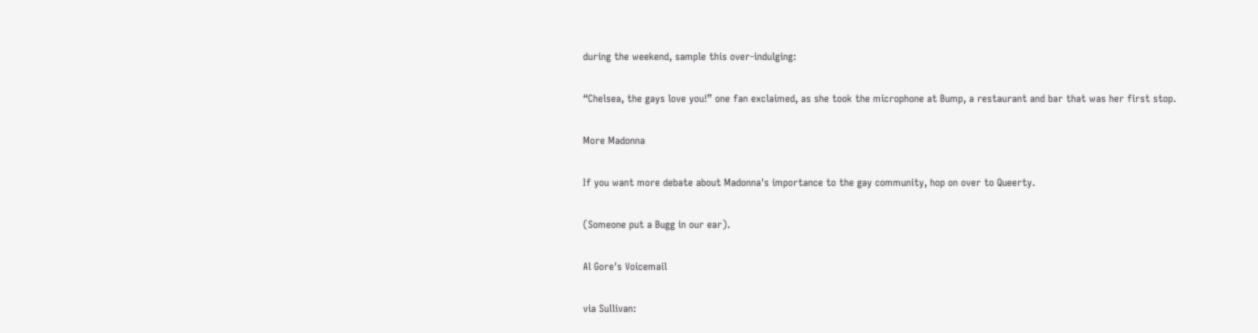during the weekend, sample this over-indulging:

“Chelsea, the gays love you!” one fan exclaimed, as she took the microphone at Bump, a restaurant and bar that was her first stop.

More Madonna

If you want more debate about Madonna's importance to the gay community, hop on over to Queerty.

(Someone put a Bugg in our ear).

Al Gore's Voicemail

via Sullivan: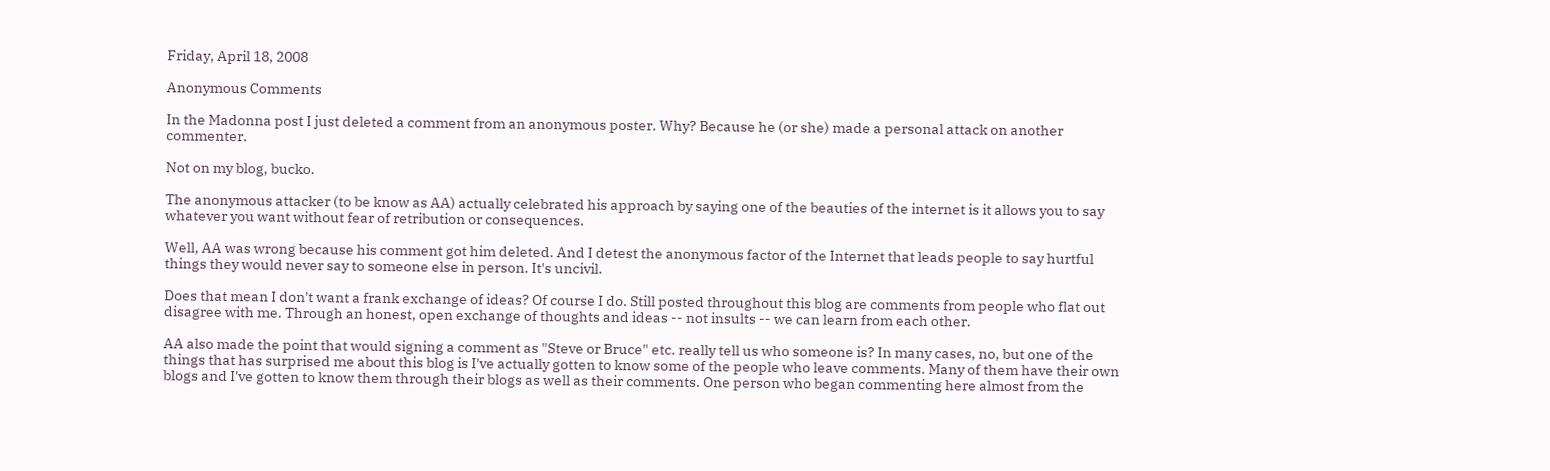Friday, April 18, 2008

Anonymous Comments

In the Madonna post I just deleted a comment from an anonymous poster. Why? Because he (or she) made a personal attack on another commenter.

Not on my blog, bucko.

The anonymous attacker (to be know as AA) actually celebrated his approach by saying one of the beauties of the internet is it allows you to say whatever you want without fear of retribution or consequences.

Well, AA was wrong because his comment got him deleted. And I detest the anonymous factor of the Internet that leads people to say hurtful things they would never say to someone else in person. It's uncivil.

Does that mean I don't want a frank exchange of ideas? Of course I do. Still posted throughout this blog are comments from people who flat out disagree with me. Through an honest, open exchange of thoughts and ideas -- not insults -- we can learn from each other.

AA also made the point that would signing a comment as "Steve or Bruce" etc. really tell us who someone is? In many cases, no, but one of the things that has surprised me about this blog is I've actually gotten to know some of the people who leave comments. Many of them have their own blogs and I've gotten to know them through their blogs as well as their comments. One person who began commenting here almost from the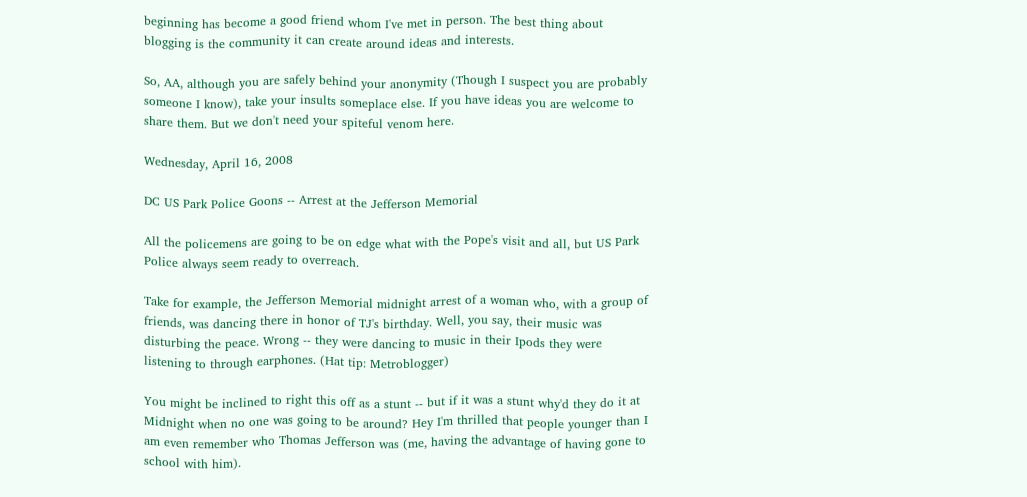beginning has become a good friend whom I've met in person. The best thing about blogging is the community it can create around ideas and interests.

So, AA, although you are safely behind your anonymity (Though I suspect you are probably someone I know), take your insults someplace else. If you have ideas you are welcome to share them. But we don't need your spiteful venom here.

Wednesday, April 16, 2008

DC US Park Police Goons -- Arrest at the Jefferson Memorial

All the policemens are going to be on edge what with the Pope's visit and all, but US Park Police always seem ready to overreach.

Take for example, the Jefferson Memorial midnight arrest of a woman who, with a group of friends, was dancing there in honor of TJ's birthday. Well, you say, their music was disturbing the peace. Wrong -- they were dancing to music in their Ipods they were listening to through earphones. (Hat tip: Metroblogger)

You might be inclined to right this off as a stunt -- but if it was a stunt why'd they do it at Midnight when no one was going to be around? Hey I'm thrilled that people younger than I am even remember who Thomas Jefferson was (me, having the advantage of having gone to school with him).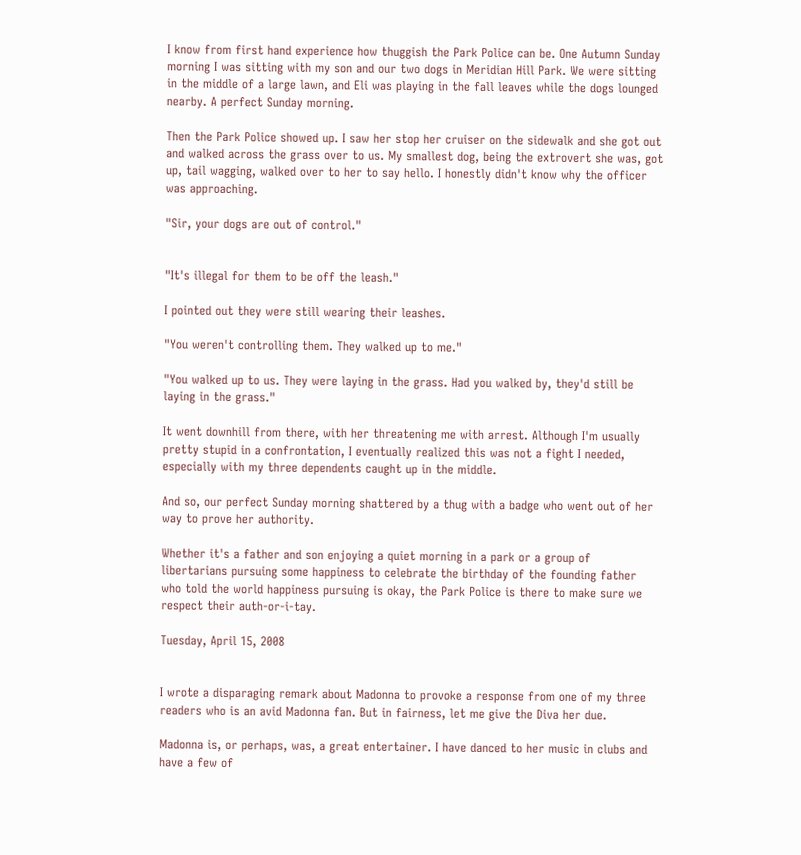I know from first hand experience how thuggish the Park Police can be. One Autumn Sunday morning I was sitting with my son and our two dogs in Meridian Hill Park. We were sitting in the middle of a large lawn, and Eli was playing in the fall leaves while the dogs lounged nearby. A perfect Sunday morning.

Then the Park Police showed up. I saw her stop her cruiser on the sidewalk and she got out and walked across the grass over to us. My smallest dog, being the extrovert she was, got up, tail wagging, walked over to her to say hello. I honestly didn't know why the officer was approaching.

"Sir, your dogs are out of control."


"It's illegal for them to be off the leash."

I pointed out they were still wearing their leashes.

"You weren't controlling them. They walked up to me."

"You walked up to us. They were laying in the grass. Had you walked by, they'd still be laying in the grass."

It went downhill from there, with her threatening me with arrest. Although I'm usually pretty stupid in a confrontation, I eventually realized this was not a fight I needed, especially with my three dependents caught up in the middle.

And so, our perfect Sunday morning shattered by a thug with a badge who went out of her way to prove her authority.

Whether it's a father and son enjoying a quiet morning in a park or a group of libertarians pursuing some happiness to celebrate the birthday of the founding father who told the world happiness pursuing is okay, the Park Police is there to make sure we respect their auth-or-i-tay.

Tuesday, April 15, 2008


I wrote a disparaging remark about Madonna to provoke a response from one of my three readers who is an avid Madonna fan. But in fairness, let me give the Diva her due.

Madonna is, or perhaps, was, a great entertainer. I have danced to her music in clubs and have a few of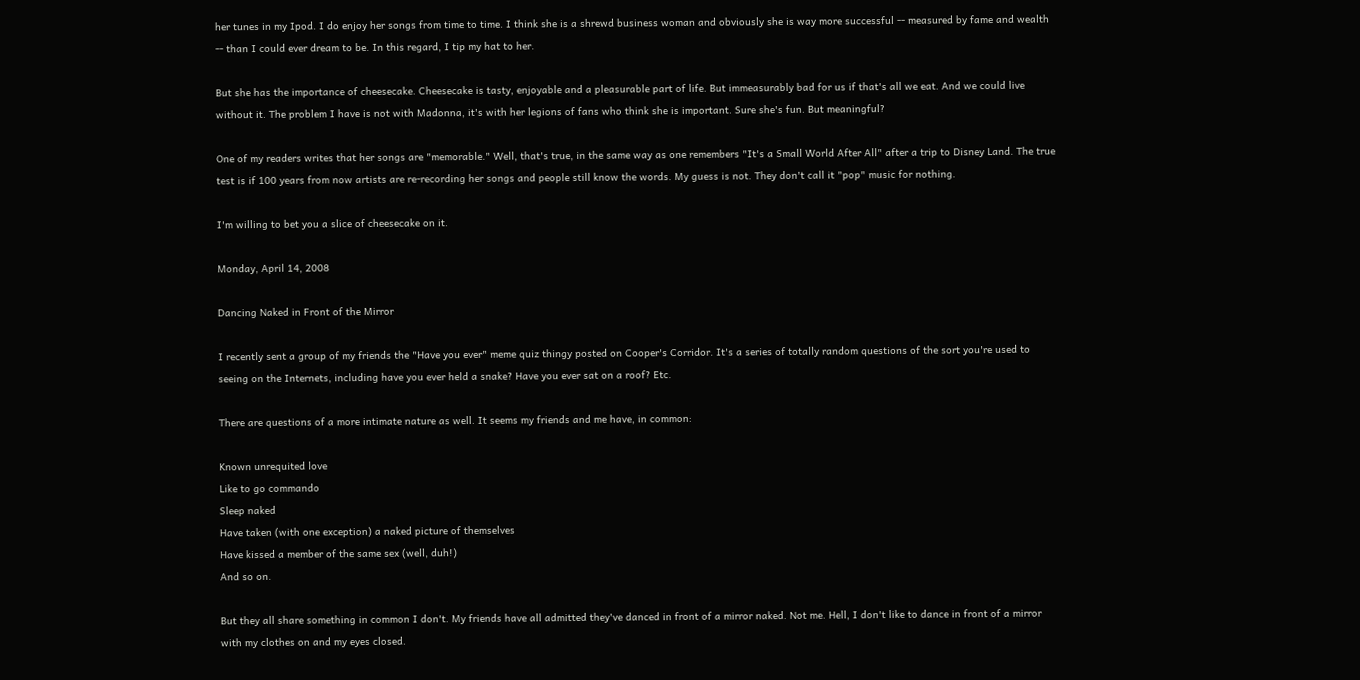her tunes in my Ipod. I do enjoy her songs from time to time. I think she is a shrewd business woman and obviously she is way more successful -- measured by fame and wealth -- than I could ever dream to be. In this regard, I tip my hat to her.

But she has the importance of cheesecake. Cheesecake is tasty, enjoyable and a pleasurable part of life. But immeasurably bad for us if that's all we eat. And we could live without it. The problem I have is not with Madonna, it's with her legions of fans who think she is important. Sure she's fun. But meaningful?

One of my readers writes that her songs are "memorable." Well, that's true, in the same way as one remembers "It's a Small World After All" after a trip to Disney Land. The true test is if 100 years from now artists are re-recording her songs and people still know the words. My guess is not. They don't call it "pop" music for nothing.

I'm willing to bet you a slice of cheesecake on it.

Monday, April 14, 2008

Dancing Naked in Front of the Mirror

I recently sent a group of my friends the "Have you ever" meme quiz thingy posted on Cooper's Corridor. It's a series of totally random questions of the sort you're used to seeing on the Internets, including have you ever held a snake? Have you ever sat on a roof? Etc.

There are questions of a more intimate nature as well. It seems my friends and me have, in common:

Known unrequited love
Like to go commando
Sleep naked
Have taken (with one exception) a naked picture of themselves
Have kissed a member of the same sex (well, duh!)
And so on.

But they all share something in common I don't. My friends have all admitted they've danced in front of a mirror naked. Not me. Hell, I don't like to dance in front of a mirror with my clothes on and my eyes closed.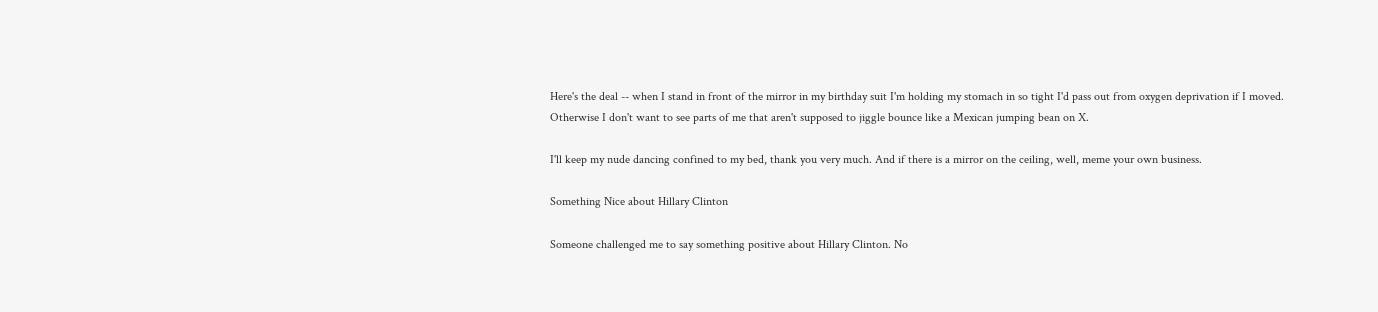Here's the deal -- when I stand in front of the mirror in my birthday suit I'm holding my stomach in so tight I'd pass out from oxygen deprivation if I moved. Otherwise I don't want to see parts of me that aren't supposed to jiggle bounce like a Mexican jumping bean on X.

I'll keep my nude dancing confined to my bed, thank you very much. And if there is a mirror on the ceiling, well, meme your own business.

Something Nice about Hillary Clinton

Someone challenged me to say something positive about Hillary Clinton. No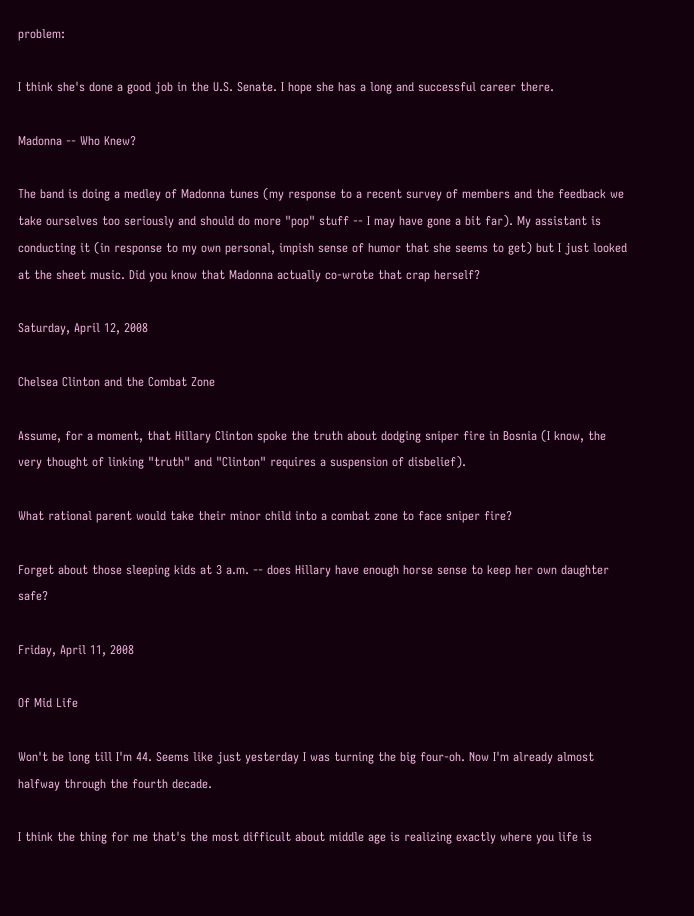problem:

I think she's done a good job in the U.S. Senate. I hope she has a long and successful career there.

Madonna -- Who Knew?

The band is doing a medley of Madonna tunes (my response to a recent survey of members and the feedback we take ourselves too seriously and should do more "pop" stuff -- I may have gone a bit far). My assistant is conducting it (in response to my own personal, impish sense of humor that she seems to get) but I just looked at the sheet music. Did you know that Madonna actually co-wrote that crap herself?

Saturday, April 12, 2008

Chelsea Clinton and the Combat Zone

Assume, for a moment, that Hillary Clinton spoke the truth about dodging sniper fire in Bosnia (I know, the very thought of linking "truth" and "Clinton" requires a suspension of disbelief).

What rational parent would take their minor child into a combat zone to face sniper fire?

Forget about those sleeping kids at 3 a.m. -- does Hillary have enough horse sense to keep her own daughter safe?

Friday, April 11, 2008

Of Mid Life

Won't be long till I'm 44. Seems like just yesterday I was turning the big four-oh. Now I'm already almost halfway through the fourth decade.

I think the thing for me that's the most difficult about middle age is realizing exactly where you life is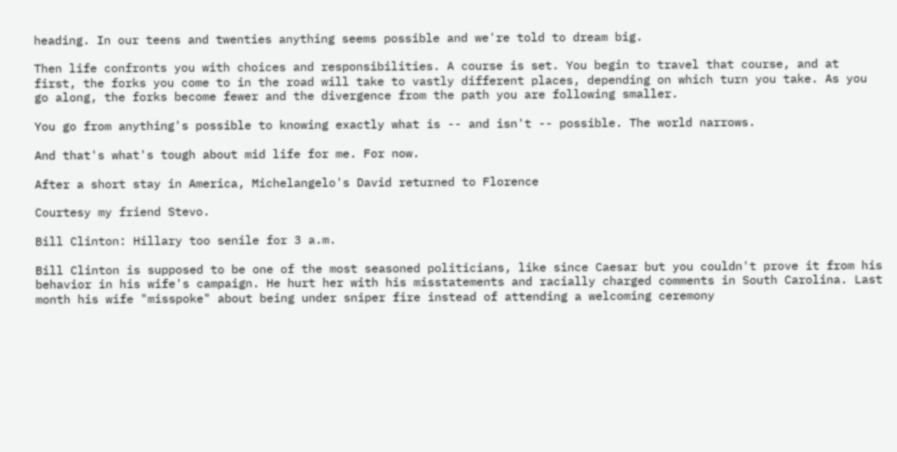heading. In our teens and twenties anything seems possible and we're told to dream big.

Then life confronts you with choices and responsibilities. A course is set. You begin to travel that course, and at first, the forks you come to in the road will take to vastly different places, depending on which turn you take. As you go along, the forks become fewer and the divergence from the path you are following smaller.

You go from anything's possible to knowing exactly what is -- and isn't -- possible. The world narrows.

And that's what's tough about mid life for me. For now.

After a short stay in America, Michelangelo's David returned to Florence

Courtesy my friend Stevo.

Bill Clinton: Hillary too senile for 3 a.m.

Bill Clinton is supposed to be one of the most seasoned politicians, like since Caesar but you couldn't prove it from his behavior in his wife's campaign. He hurt her with his misstatements and racially charged comments in South Carolina. Last month his wife "misspoke" about being under sniper fire instead of attending a welcoming ceremony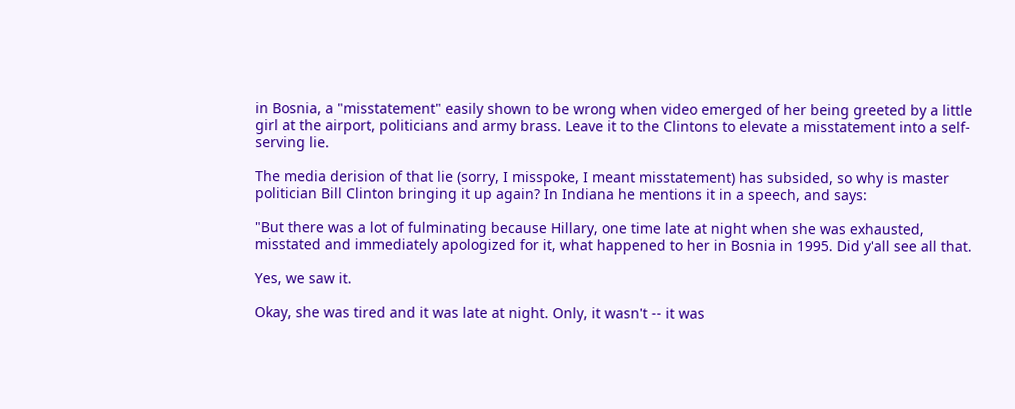in Bosnia, a "misstatement" easily shown to be wrong when video emerged of her being greeted by a little girl at the airport, politicians and army brass. Leave it to the Clintons to elevate a misstatement into a self-serving lie.

The media derision of that lie (sorry, I misspoke, I meant misstatement) has subsided, so why is master politician Bill Clinton bringing it up again? In Indiana he mentions it in a speech, and says:

"But there was a lot of fulminating because Hillary, one time late at night when she was exhausted, misstated and immediately apologized for it, what happened to her in Bosnia in 1995. Did y'all see all that.

Yes, we saw it.

Okay, she was tired and it was late at night. Only, it wasn't -- it was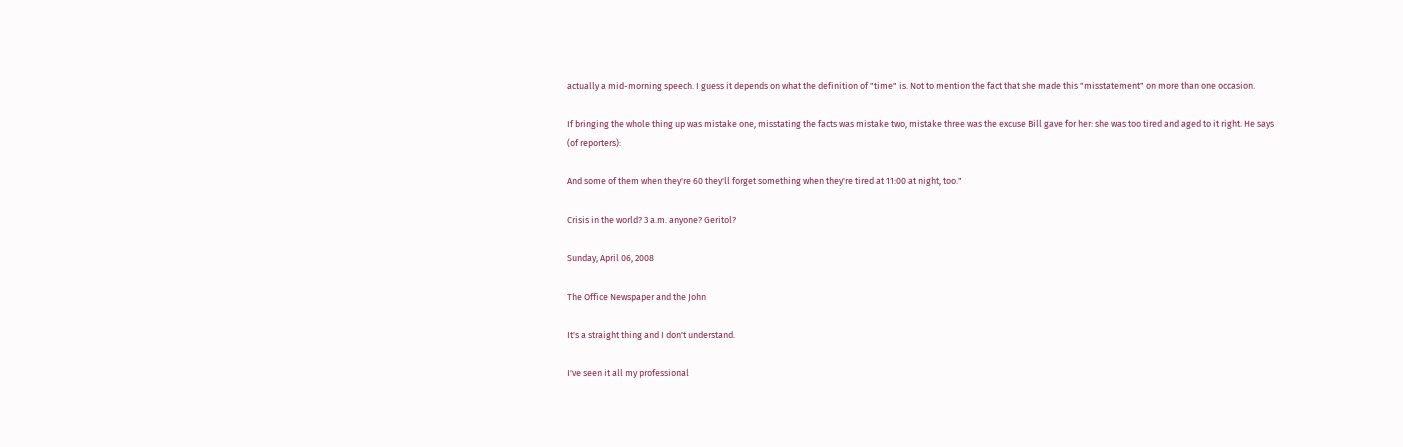actually a mid-morning speech. I guess it depends on what the definition of "time" is. Not to mention the fact that she made this "misstatement" on more than one occasion.

If bringing the whole thing up was mistake one, misstating the facts was mistake two, mistake three was the excuse Bill gave for her: she was too tired and aged to it right. He says (of reporters):

And some of them when they're 60 they'll forget something when they're tired at 11:00 at night, too."

Crisis in the world? 3 a.m. anyone? Geritol?

Sunday, April 06, 2008

The Office Newspaper and the John

It's a straight thing and I don't understand.

I've seen it all my professional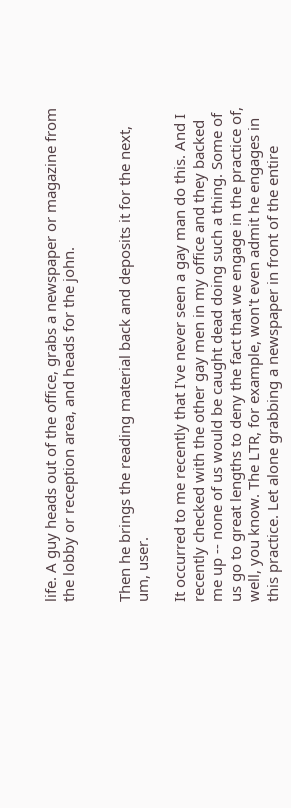life. A guy heads out of the office, grabs a newspaper or magazine from the lobby or reception area, and heads for the john.


Then he brings the reading material back and deposits it for the next, um, user.

It occurred to me recently that I've never seen a gay man do this. And I recently checked with the other gay men in my office and they backed me up -- none of us would be caught dead doing such a thing. Some of us go to great lengths to deny the fact that we engage in the practice of, well, you know. The LTR, for example, won't even admit he engages in this practice. Let alone grabbing a newspaper in front of the entire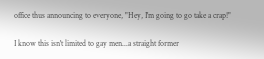office thus announcing to everyone, "Hey, I'm going to go take a crap!"

I know this isn't limited to gay men...a straight former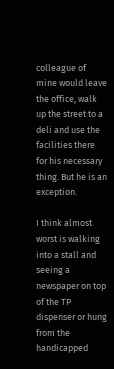colleague of mine would leave the office, walk up the street to a deli and use the facilities there for his necessary thing. But he is an exception.

I think almost worst is walking into a stall and seeing a newspaper on top of the TP dispenser or hung from the handicapped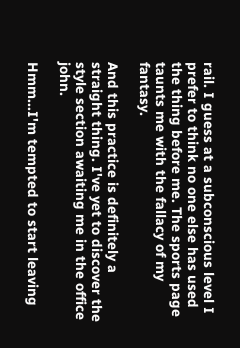rail. I guess at a subconscious level I prefer to think no one else has used the thing before me. The sports page taunts me with the fallacy of my fantasy.

And this practice is definitely a straight thing. I've yet to discover the style section awaiting me in the office john.

Hmm...I'm tempted to start leaving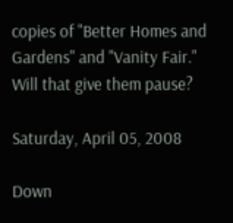copies of "Better Homes and Gardens" and "Vanity Fair." Will that give them pause?

Saturday, April 05, 2008

Down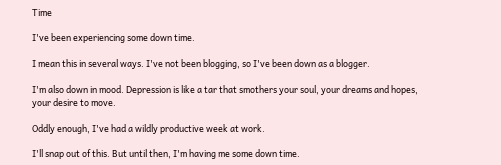Time

I've been experiencing some down time.

I mean this in several ways. I've not been blogging, so I've been down as a blogger.

I'm also down in mood. Depression is like a tar that smothers your soul, your dreams and hopes, your desire to move.

Oddly enough, I've had a wildly productive week at work.

I'll snap out of this. But until then, I'm having me some down time.